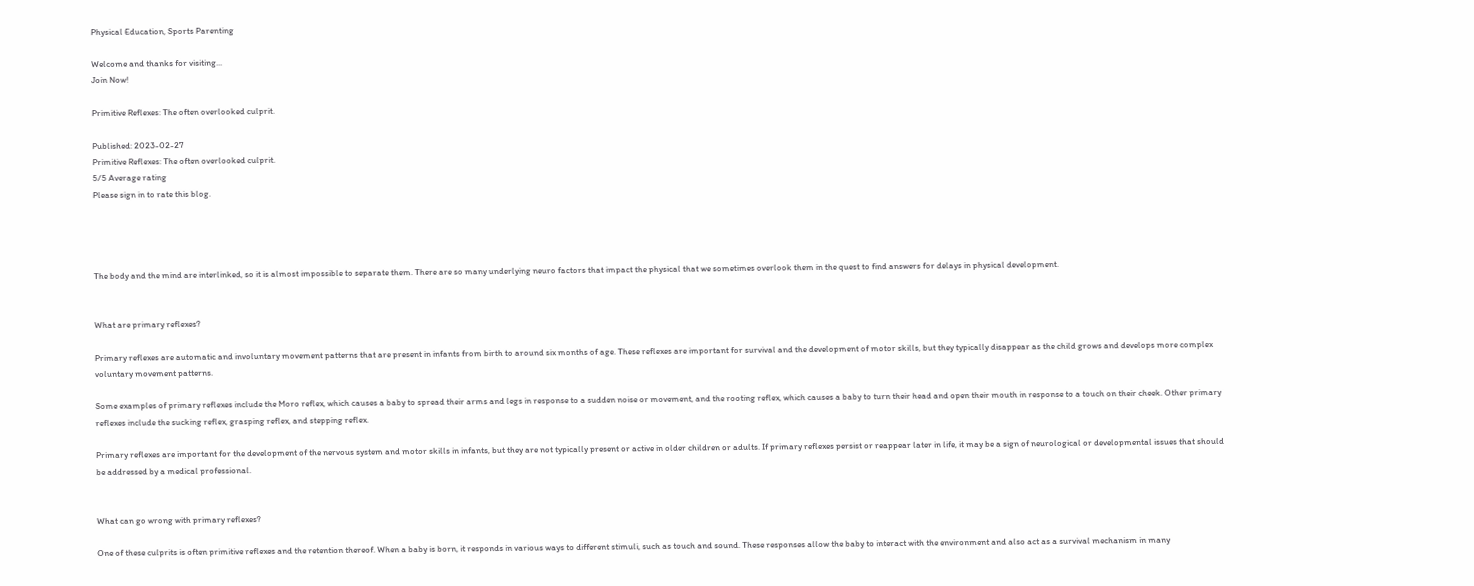Physical Education, Sports Parenting

Welcome and thanks for visiting...
Join Now!

Primitive Reflexes: The often overlooked culprit.

Published: 2023-02-27
Primitive Reflexes: The often overlooked culprit.
5/5 Average rating
Please sign in to rate this blog.




The body and the mind are interlinked, so it is almost impossible to separate them. There are so many underlying neuro factors that impact the physical that we sometimes overlook them in the quest to find answers for delays in physical development.


What are primary reflexes?

Primary reflexes are automatic and involuntary movement patterns that are present in infants from birth to around six months of age. These reflexes are important for survival and the development of motor skills, but they typically disappear as the child grows and develops more complex voluntary movement patterns.

Some examples of primary reflexes include the Moro reflex, which causes a baby to spread their arms and legs in response to a sudden noise or movement, and the rooting reflex, which causes a baby to turn their head and open their mouth in response to a touch on their cheek. Other primary reflexes include the sucking reflex, grasping reflex, and stepping reflex.

Primary reflexes are important for the development of the nervous system and motor skills in infants, but they are not typically present or active in older children or adults. If primary reflexes persist or reappear later in life, it may be a sign of neurological or developmental issues that should be addressed by a medical professional.


What can go wrong with primary reflexes?

One of these culprits is often primitive reflexes and the retention thereof. When a baby is born, it responds in various ways to different stimuli, such as touch and sound. These responses allow the baby to interact with the environment and also act as a survival mechanism in many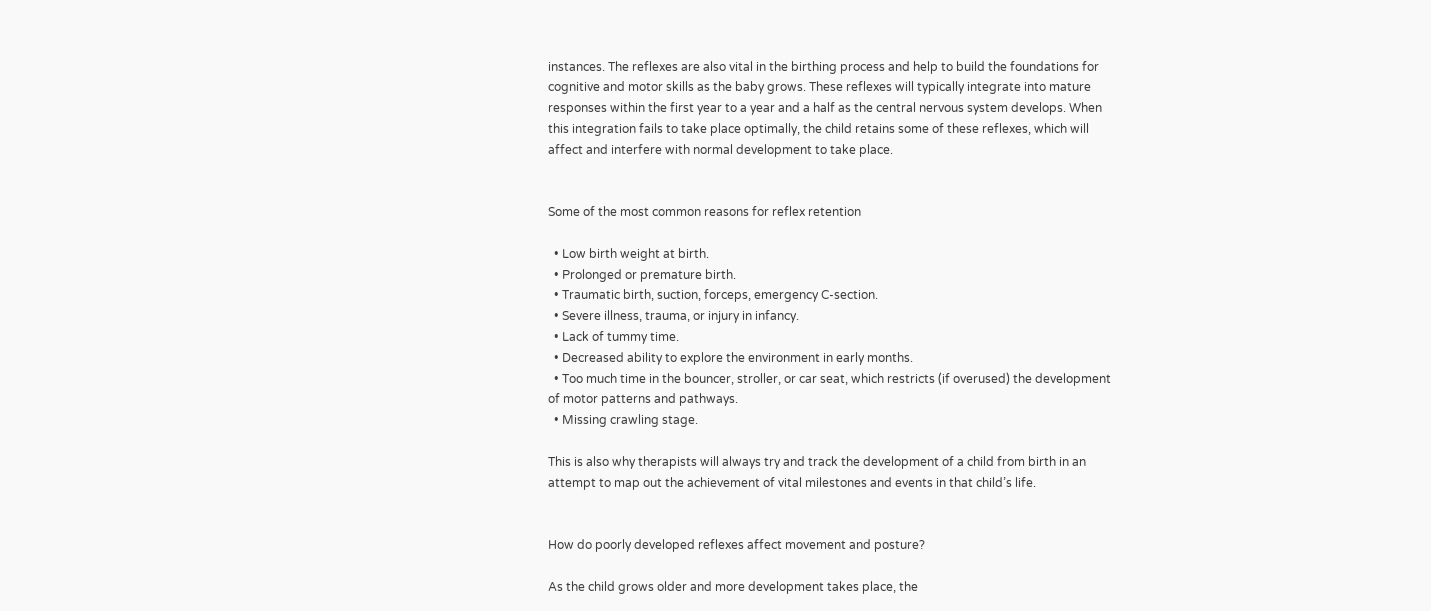instances. The reflexes are also vital in the birthing process and help to build the foundations for cognitive and motor skills as the baby grows. These reflexes will typically integrate into mature responses within the first year to a year and a half as the central nervous system develops. When this integration fails to take place optimally, the child retains some of these reflexes, which will affect and interfere with normal development to take place.


Some of the most common reasons for reflex retention

  • Low birth weight at birth.
  • Prolonged or premature birth.
  • Traumatic birth, suction, forceps, emergency C-section.
  • Severe illness, trauma, or injury in infancy.
  • Lack of tummy time.
  • Decreased ability to explore the environment in early months.
  • Too much time in the bouncer, stroller, or car seat, which restricts (if overused) the development of motor patterns and pathways.
  • Missing crawling stage.

This is also why therapists will always try and track the development of a child from birth in an attempt to map out the achievement of vital milestones and events in that child’s life.


How do poorly developed reflexes affect movement and posture?

As the child grows older and more development takes place, the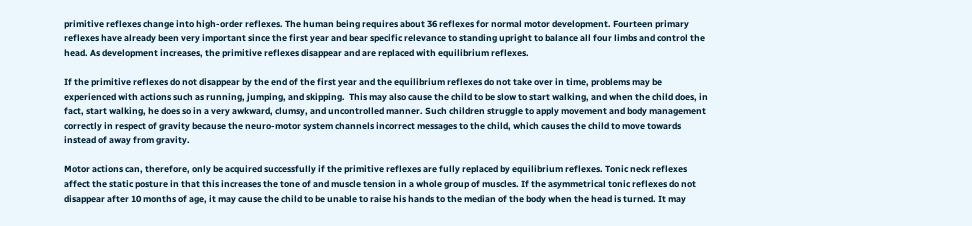primitive reflexes change into high-order reflexes. The human being requires about 36 reflexes for normal motor development. Fourteen primary reflexes have already been very important since the first year and bear specific relevance to standing upright to balance all four limbs and control the head. As development increases, the primitive reflexes disappear and are replaced with equilibrium reflexes.

If the primitive reflexes do not disappear by the end of the first year and the equilibrium reflexes do not take over in time, problems may be experienced with actions such as running, jumping, and skipping.  This may also cause the child to be slow to start walking, and when the child does, in fact, start walking, he does so in a very awkward, clumsy, and uncontrolled manner. Such children struggle to apply movement and body management correctly in respect of gravity because the neuro-motor system channels incorrect messages to the child, which causes the child to move towards instead of away from gravity.

Motor actions can, therefore, only be acquired successfully if the primitive reflexes are fully replaced by equilibrium reflexes. Tonic neck reflexes affect the static posture in that this increases the tone of and muscle tension in a whole group of muscles. If the asymmetrical tonic reflexes do not disappear after 10 months of age, it may cause the child to be unable to raise his hands to the median of the body when the head is turned. It may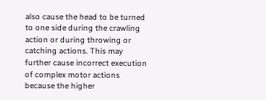also cause the head to be turned to one side during the crawling action or during throwing or catching actions. This may further cause incorrect execution of complex motor actions because the higher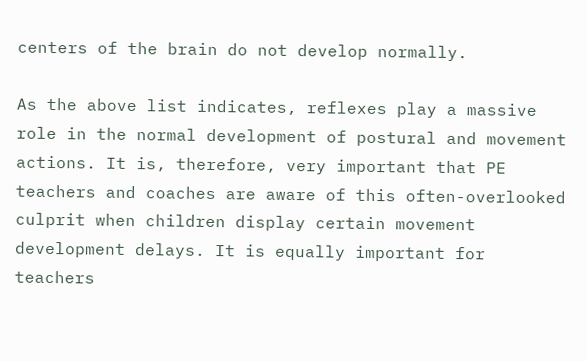centers of the brain do not develop normally.

As the above list indicates, reflexes play a massive role in the normal development of postural and movement actions. It is, therefore, very important that PE teachers and coaches are aware of this often-overlooked culprit when children display certain movement development delays. It is equally important for teachers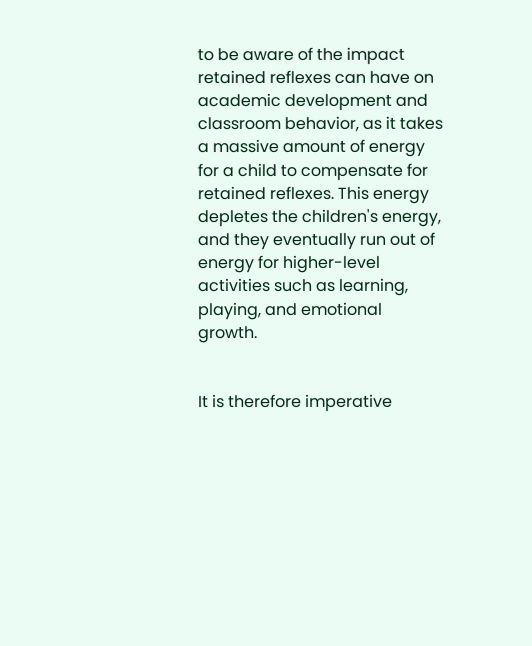to be aware of the impact retained reflexes can have on academic development and classroom behavior, as it takes a massive amount of energy for a child to compensate for retained reflexes. This energy depletes the children's energy, and they eventually run out of energy for higher-level activities such as learning, playing, and emotional growth.


It is therefore imperative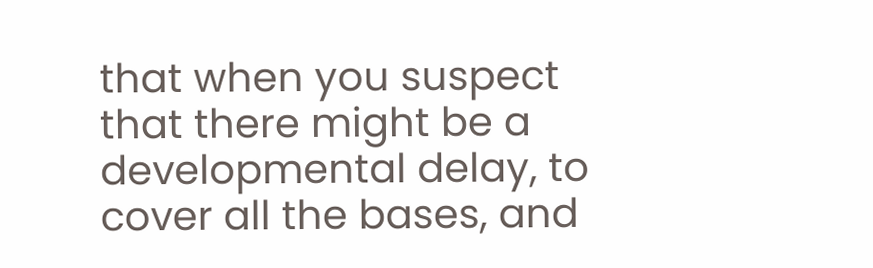that when you suspect that there might be a developmental delay, to cover all the bases, and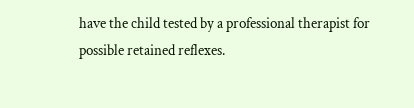have the child tested by a professional therapist for possible retained reflexes.